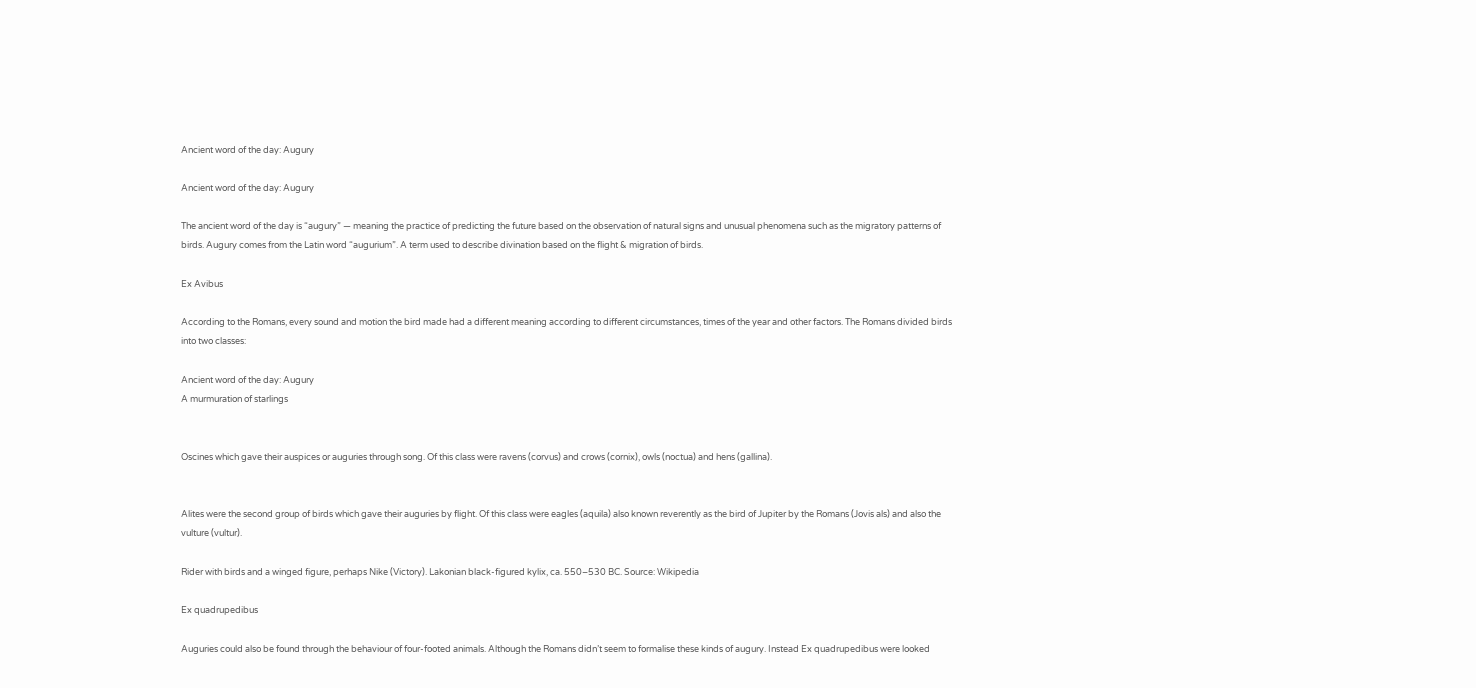Ancient word of the day: Augury

Ancient word of the day: Augury

The ancient word of the day is “augury” — meaning the practice of predicting the future based on the observation of natural signs and unusual phenomena such as the migratory patterns of birds. Augury comes from the Latin word “augurium”. A term used to describe divination based on the flight & migration of birds.

Ex Avibus

According to the Romans, every sound and motion the bird made had a different meaning according to different circumstances, times of the year and other factors. The Romans divided birds into two classes:

Ancient word of the day: Augury
A murmuration of starlings


Oscines which gave their auspices or auguries through song. Of this class were ravens (corvus) and crows (cornix), owls (noctua) and hens (gallina).


Alites were the second group of birds which gave their auguries by flight. Of this class were eagles (aquila) also known reverently as the bird of Jupiter by the Romans (Jovis als) and also the vulture (vultur).

Rider with birds and a winged figure, perhaps Nike (Victory). Lakonian black-figured kylix, ca. 550–530 BC. Source: Wikipedia

Ex quadrupedibus

Auguries could also be found through the behaviour of four-footed animals. Although the Romans didn’t seem to formalise these kinds of augury. Instead Ex quadrupedibus were looked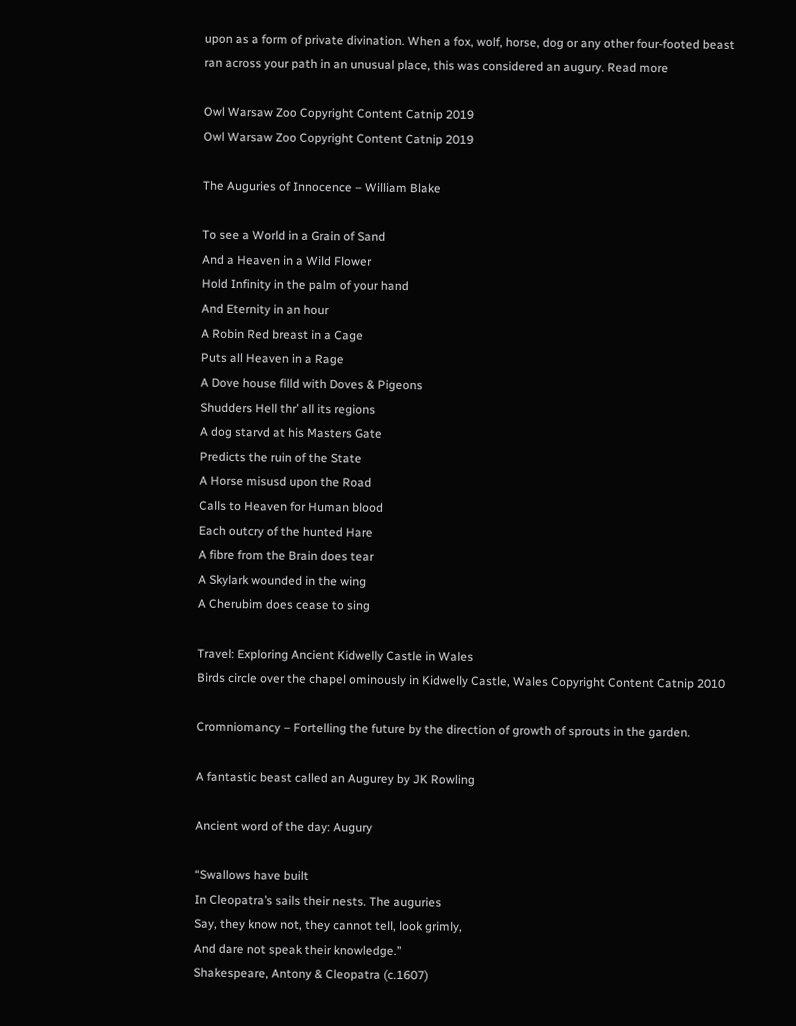upon as a form of private divination. When a fox, wolf, horse, dog or any other four-footed beast ran across your path in an unusual place, this was considered an augury. Read more

Owl Warsaw Zoo Copyright Content Catnip 2019
Owl Warsaw Zoo Copyright Content Catnip 2019

The Auguries of Innocence – William Blake

To see a World in a Grain of Sand
And a Heaven in a Wild Flower
Hold Infinity in the palm of your hand
And Eternity in an hour
A Robin Red breast in a Cage
Puts all Heaven in a Rage
A Dove house filld with Doves & Pigeons
Shudders Hell thr’ all its regions
A dog starvd at his Masters Gate
Predicts the ruin of the State
A Horse misusd upon the Road
Calls to Heaven for Human blood
Each outcry of the hunted Hare
A fibre from the Brain does tear
A Skylark wounded in the wing
A Cherubim does cease to sing

Travel: Exploring Ancient Kidwelly Castle in Wales
Birds circle over the chapel ominously in Kidwelly Castle, Wales Copyright Content Catnip 2010

Cromniomancy – Fortelling the future by the direction of growth of sprouts in the garden.

A fantastic beast called an Augurey by JK Rowling

Ancient word of the day: Augury

“Swallows have built
In Cleopatra’s sails their nests. The auguries
Say, they know not, they cannot tell, look grimly,
And dare not speak their knowledge.”
Shakespeare, Antony & Cleopatra (c.1607)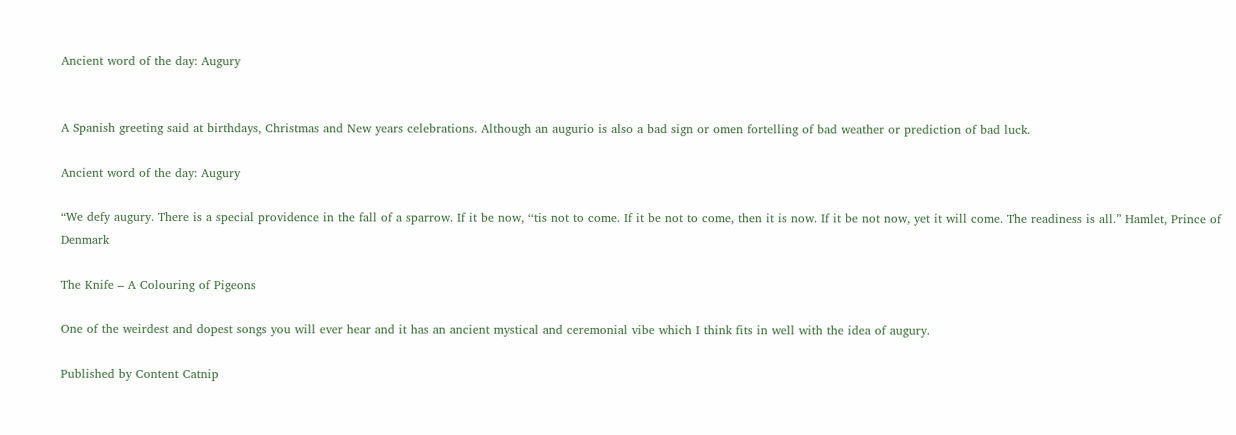Ancient word of the day: Augury


A Spanish greeting said at birthdays, Christmas and New years celebrations. Although an augurio is also a bad sign or omen fortelling of bad weather or prediction of bad luck.

Ancient word of the day: Augury

“We defy augury. There is a special providence in the fall of a sparrow. If it be now, ‘‘tis not to come. If it be not to come, then it is now. If it be not now, yet it will come. The readiness is all.” Hamlet, Prince of Denmark

The Knife – A Colouring of Pigeons

One of the weirdest and dopest songs you will ever hear and it has an ancient mystical and ceremonial vibe which I think fits in well with the idea of augury.

Published by Content Catnip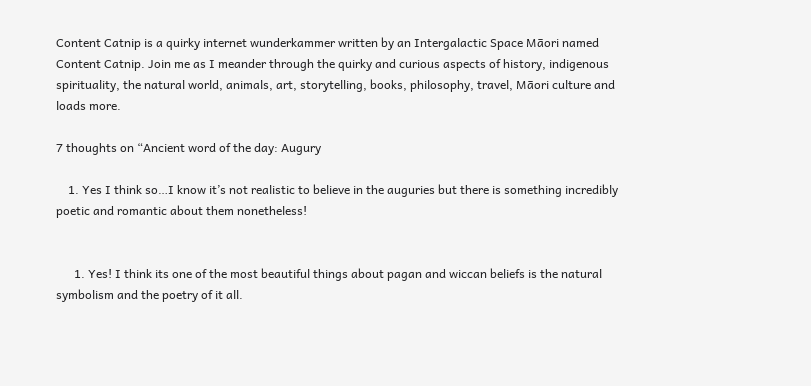Content Catnip is a quirky internet wunderkammer written by an Intergalactic Space Māori named Content Catnip. Join me as I meander through the quirky and curious aspects of history, indigenous spirituality, the natural world, animals, art, storytelling, books, philosophy, travel, Māori culture and loads more.

7 thoughts on “Ancient word of the day: Augury

    1. Yes I think so…I know it’s not realistic to believe in the auguries but there is something incredibly poetic and romantic about them nonetheless!


      1. Yes! I think its one of the most beautiful things about pagan and wiccan beliefs is the natural symbolism and the poetry of it all.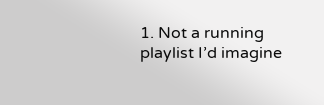1. Not a running playlist I’d imagine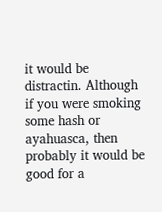it would be distractin. Although if you were smoking some hash or ayahuasca, then probably it would be good for a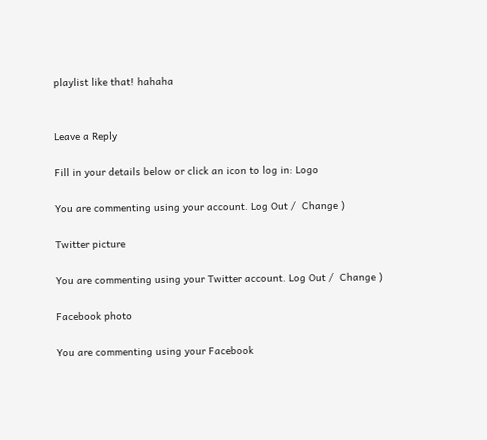playlist like that! hahaha


Leave a Reply

Fill in your details below or click an icon to log in: Logo

You are commenting using your account. Log Out /  Change )

Twitter picture

You are commenting using your Twitter account. Log Out /  Change )

Facebook photo

You are commenting using your Facebook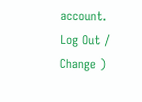account. Log Out /  Change )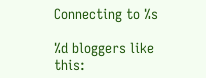Connecting to %s

%d bloggers like this: